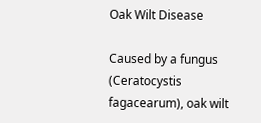Oak Wilt Disease

Caused by a fungus (Ceratocystis fagacearum), oak wilt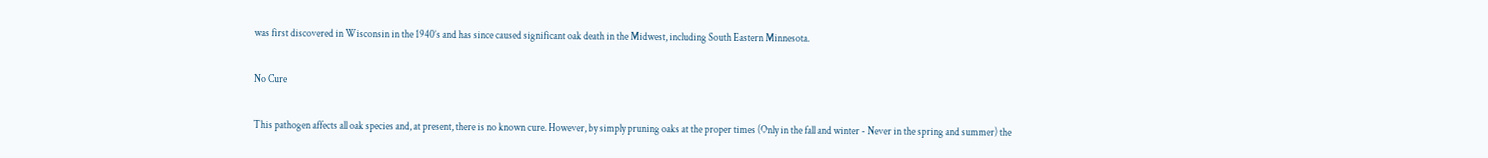was first discovered in Wisconsin in the 1940’s and has since caused significant oak death in the Midwest, including South Eastern Minnesota.

No Cure

This pathogen affects all oak species and, at present, there is no known cure. However, by simply pruning oaks at the proper times (Only in the fall and winter - Never in the spring and summer) the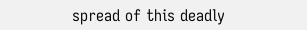spread of this deadly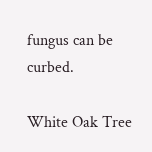fungus can be curbed.

White Oak Tree